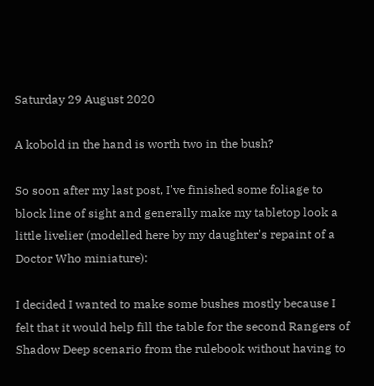Saturday 29 August 2020

A kobold in the hand is worth two in the bush?

So soon after my last post, I've finished some foliage to block line of sight and generally make my tabletop look a little livelier (modelled here by my daughter's repaint of a Doctor Who miniature):

I decided I wanted to make some bushes mostly because I felt that it would help fill the table for the second Rangers of Shadow Deep scenario from the rulebook without having to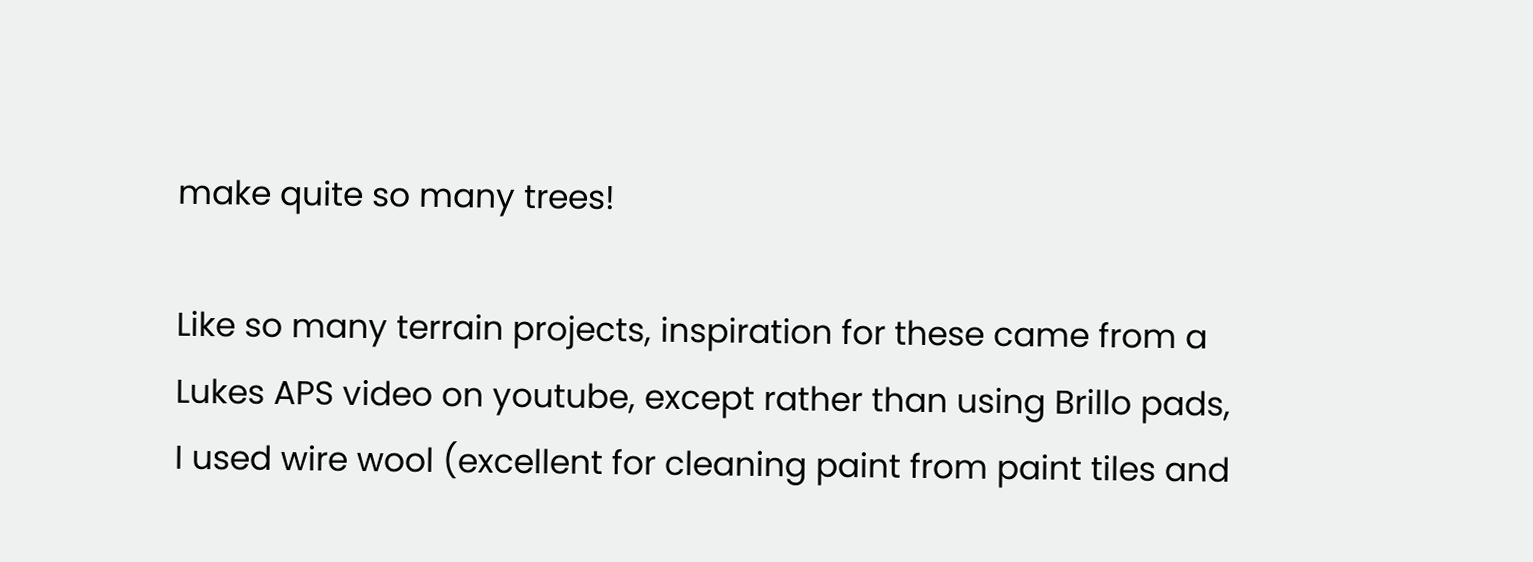make quite so many trees!

Like so many terrain projects, inspiration for these came from a Lukes APS video on youtube, except rather than using Brillo pads, I used wire wool (excellent for cleaning paint from paint tiles and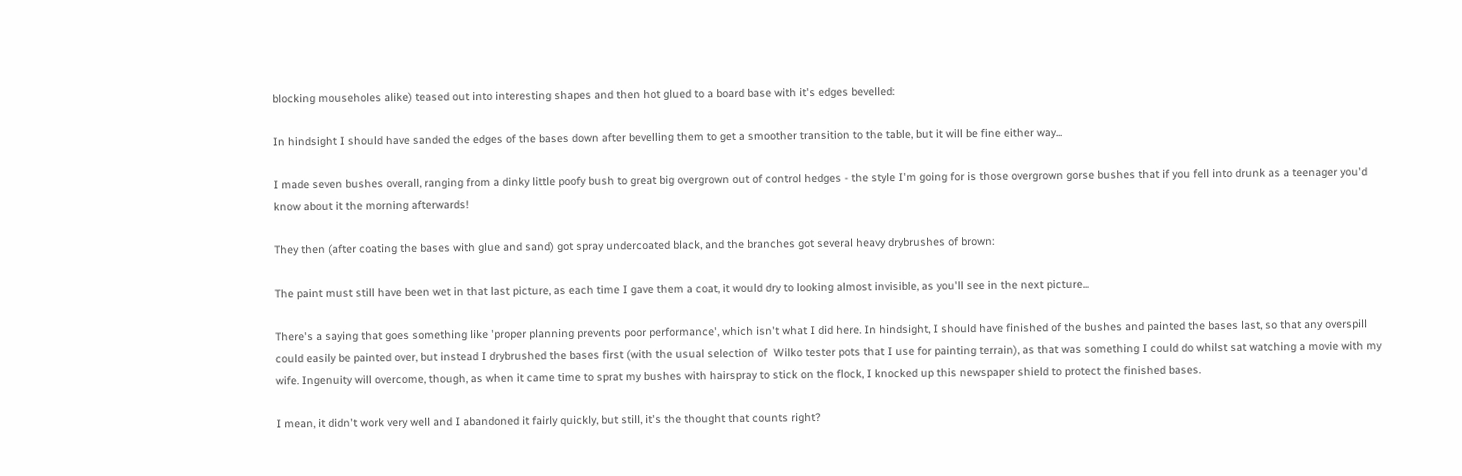blocking mouseholes alike) teased out into interesting shapes and then hot glued to a board base with it's edges bevelled:

In hindsight I should have sanded the edges of the bases down after bevelling them to get a smoother transition to the table, but it will be fine either way...

I made seven bushes overall, ranging from a dinky little poofy bush to great big overgrown out of control hedges - the style I'm going for is those overgrown gorse bushes that if you fell into drunk as a teenager you'd know about it the morning afterwards!

They then (after coating the bases with glue and sand) got spray undercoated black, and the branches got several heavy drybrushes of brown:

The paint must still have been wet in that last picture, as each time I gave them a coat, it would dry to looking almost invisible, as you'll see in the next picture...

There's a saying that goes something like 'proper planning prevents poor performance', which isn't what I did here. In hindsight, I should have finished of the bushes and painted the bases last, so that any overspill could easily be painted over, but instead I drybrushed the bases first (with the usual selection of  Wilko tester pots that I use for painting terrain), as that was something I could do whilst sat watching a movie with my wife. Ingenuity will overcome, though, as when it came time to sprat my bushes with hairspray to stick on the flock, I knocked up this newspaper shield to protect the finished bases.

I mean, it didn't work very well and I abandoned it fairly quickly, but still, it's the thought that counts right?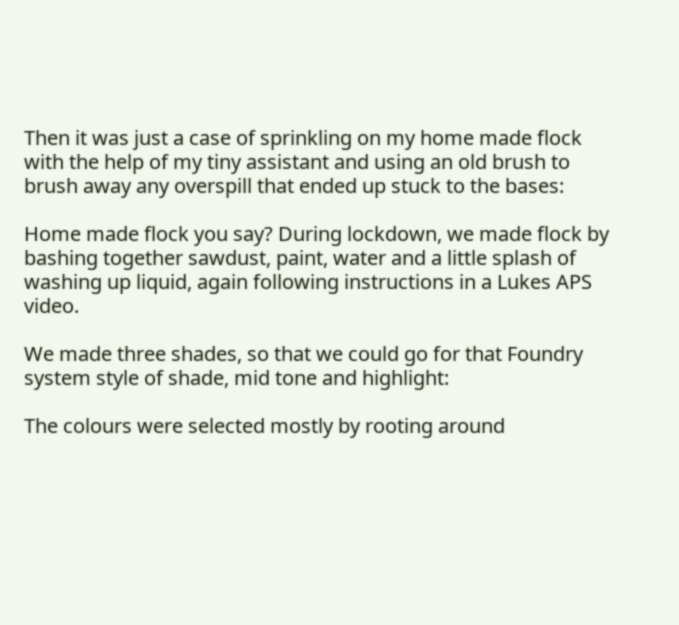Then it was just a case of sprinkling on my home made flock with the help of my tiny assistant and using an old brush to brush away any overspill that ended up stuck to the bases:

Home made flock you say? During lockdown, we made flock by bashing together sawdust, paint, water and a little splash of washing up liquid, again following instructions in a Lukes APS video.

We made three shades, so that we could go for that Foundry system style of shade, mid tone and highlight:

The colours were selected mostly by rooting around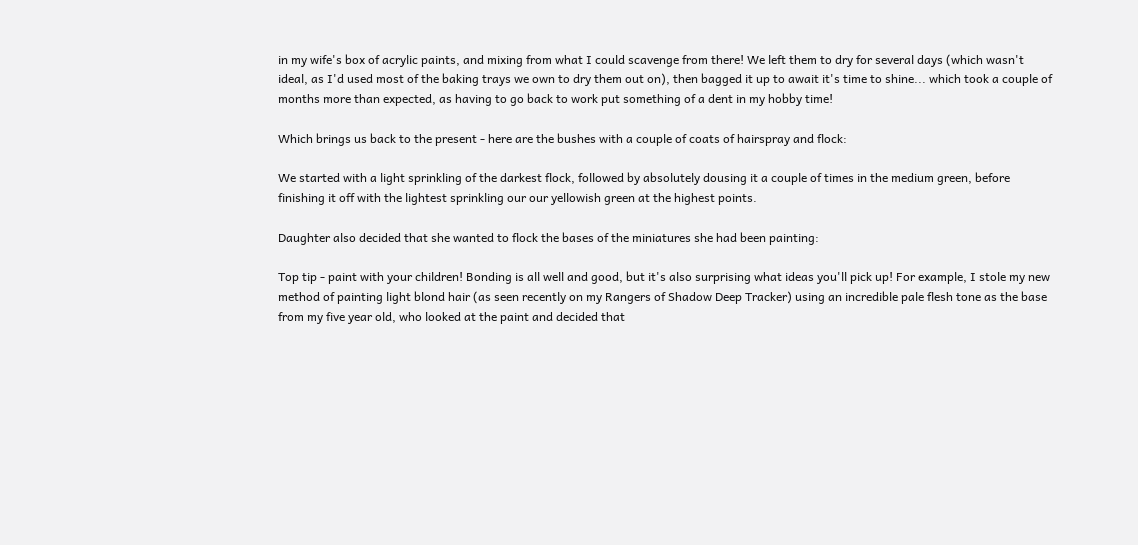in my wife's box of acrylic paints, and mixing from what I could scavenge from there! We left them to dry for several days (which wasn't ideal, as I'd used most of the baking trays we own to dry them out on), then bagged it up to await it's time to shine... which took a couple of months more than expected, as having to go back to work put something of a dent in my hobby time!

Which brings us back to the present - here are the bushes with a couple of coats of hairspray and flock:

We started with a light sprinkling of the darkest flock, followed by absolutely dousing it a couple of times in the medium green, before finishing it off with the lightest sprinkling our our yellowish green at the highest points.

Daughter also decided that she wanted to flock the bases of the miniatures she had been painting:

Top tip - paint with your children! Bonding is all well and good, but it's also surprising what ideas you'll pick up! For example, I stole my new method of painting light blond hair (as seen recently on my Rangers of Shadow Deep Tracker) using an incredible pale flesh tone as the base from my five year old, who looked at the paint and decided that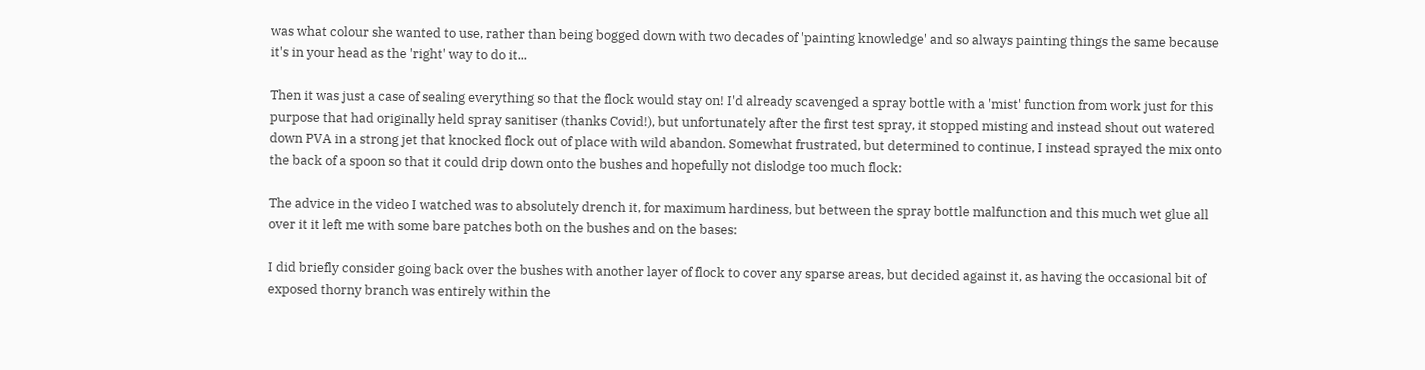was what colour she wanted to use, rather than being bogged down with two decades of 'painting knowledge' and so always painting things the same because it's in your head as the 'right' way to do it...

Then it was just a case of sealing everything so that the flock would stay on! I'd already scavenged a spray bottle with a 'mist' function from work just for this purpose that had originally held spray sanitiser (thanks Covid!), but unfortunately after the first test spray, it stopped misting and instead shout out watered down PVA in a strong jet that knocked flock out of place with wild abandon. Somewhat frustrated, but determined to continue, I instead sprayed the mix onto the back of a spoon so that it could drip down onto the bushes and hopefully not dislodge too much flock:

The advice in the video I watched was to absolutely drench it, for maximum hardiness, but between the spray bottle malfunction and this much wet glue all over it it left me with some bare patches both on the bushes and on the bases:

I did briefly consider going back over the bushes with another layer of flock to cover any sparse areas, but decided against it, as having the occasional bit of exposed thorny branch was entirely within the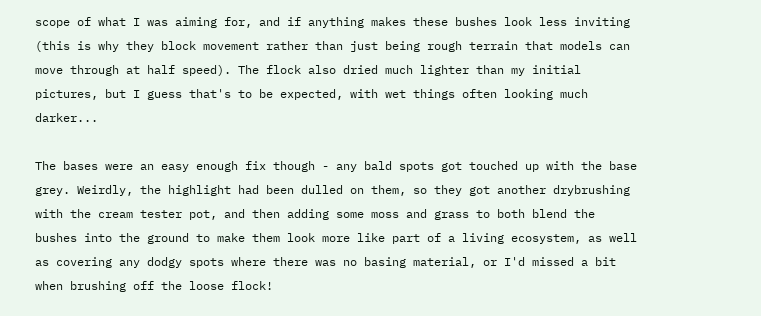scope of what I was aiming for, and if anything makes these bushes look less inviting (this is why they block movement rather than just being rough terrain that models can move through at half speed). The flock also dried much lighter than my initial pictures, but I guess that's to be expected, with wet things often looking much darker...

The bases were an easy enough fix though - any bald spots got touched up with the base grey. Weirdly, the highlight had been dulled on them, so they got another drybrushing with the cream tester pot, and then adding some moss and grass to both blend the bushes into the ground to make them look more like part of a living ecosystem, as well as covering any dodgy spots where there was no basing material, or I'd missed a bit when brushing off the loose flock!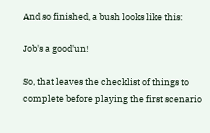And so finished, a bush looks like this:

Job's a good'un!

So, that leaves the checklist of things to complete before playing the first scenario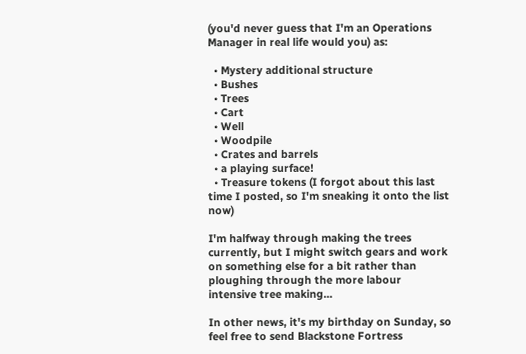(you'd never guess that I'm an Operations Manager in real life would you) as:

  • Mystery additional structure
  • Bushes
  • Trees
  • Cart
  • Well
  • Woodpile
  • Crates and barrels
  • a playing surface!
  • Treasure tokens (I forgot about this last time I posted, so I'm sneaking it onto the list now)

I'm halfway through making the trees currently, but I might switch gears and work on something else for a bit rather than ploughing through the more labour intensive tree making...

In other news, it's my birthday on Sunday, so feel free to send Blackstone Fortress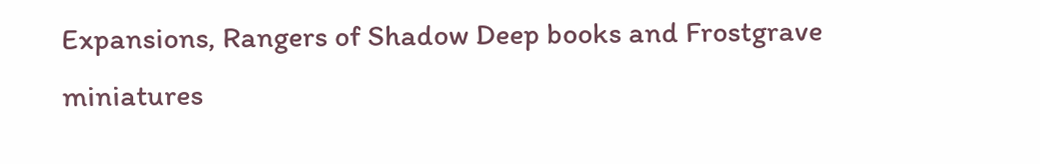Expansions, Rangers of Shadow Deep books and Frostgrave miniatures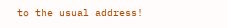to the usual address!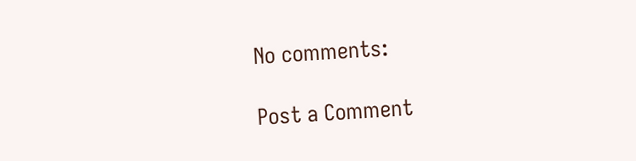No comments:

Post a Comment